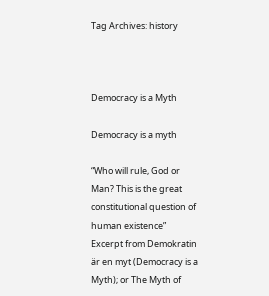Tag Archives: history



Democracy is a Myth

Democracy is a myth

“Who will rule, God or Man? This is the great constitutional question of human existence”
Excerpt from Demokratin är en myt (Democracy is a Myth); or The Myth of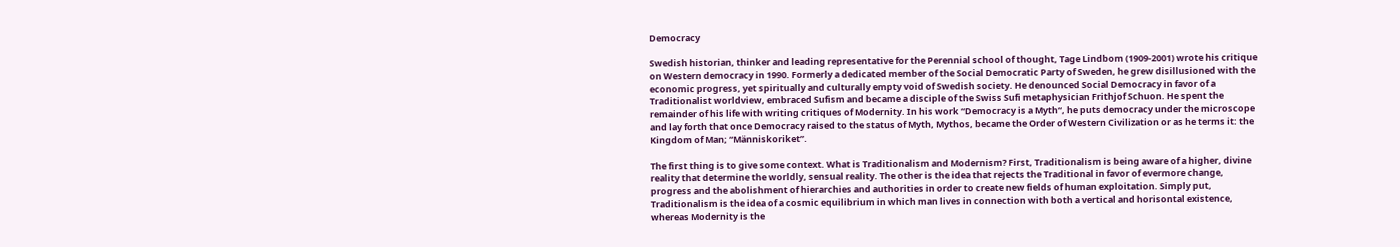Democracy

Swedish historian, thinker and leading representative for the Perennial school of thought, Tage Lindbom (1909-2001) wrote his critique on Western democracy in 1990. Formerly a dedicated member of the Social Democratic Party of Sweden, he grew disillusioned with the economic progress, yet spiritually and culturally empty void of Swedish society. He denounced Social Democracy in favor of a Traditionalist worldview, embraced Sufism and became a disciple of the Swiss Sufi metaphysician Frithjof Schuon. He spent the remainder of his life with writing critiques of Modernity. In his work “Democracy is a Myth“, he puts democracy under the microscope and lay forth that once Democracy raised to the status of Myth, Mythos, became the Order of Western Civilization or as he terms it: the Kingdom of Man; “Människoriket”.

The first thing is to give some context. What is Traditionalism and Modernism? First, Traditionalism is being aware of a higher, divine reality that determine the worldly, sensual reality. The other is the idea that rejects the Traditional in favor of evermore change, progress and the abolishment of hierarchies and authorities in order to create new fields of human exploitation. Simply put, Traditionalism is the idea of a cosmic equilibrium in which man lives in connection with both a vertical and horisontal existence, whereas Modernity is the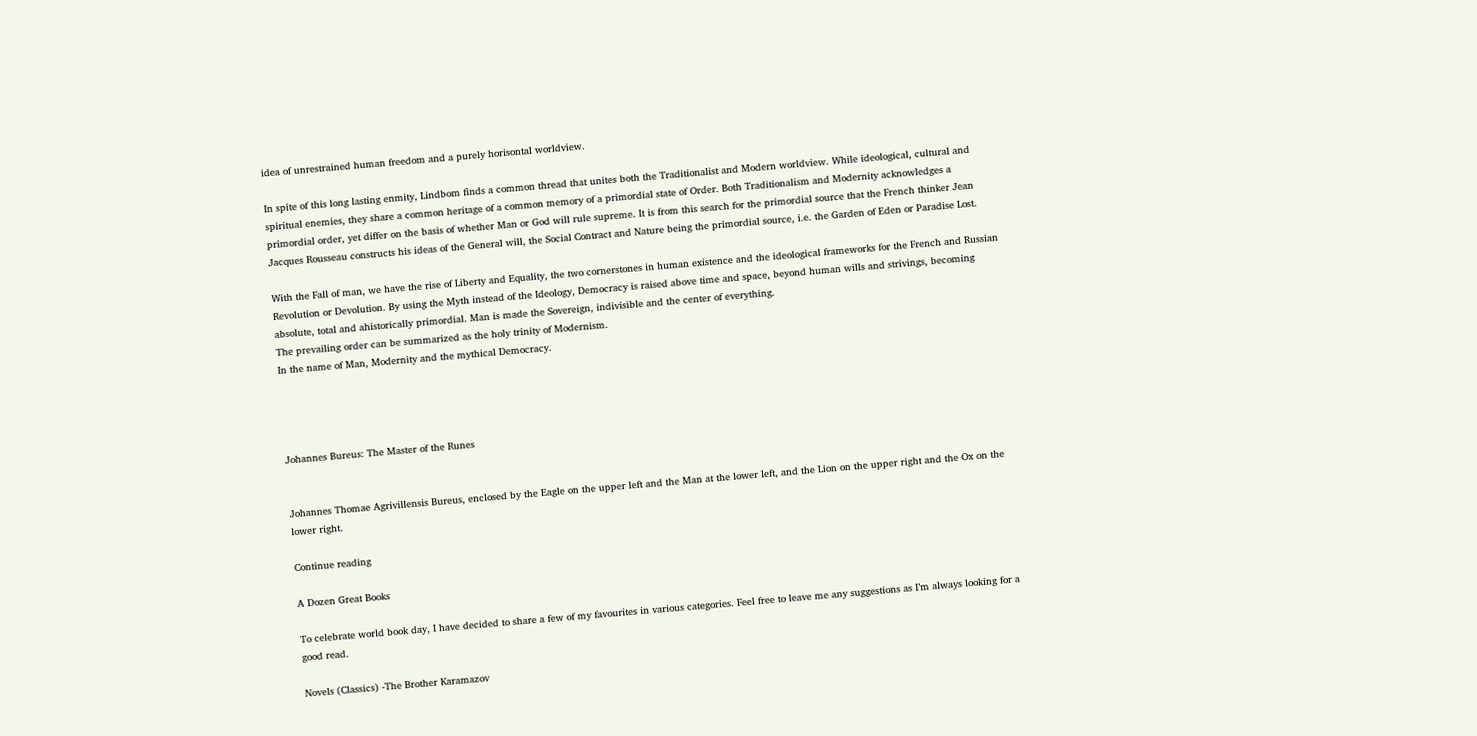idea of unrestrained human freedom and a purely horisontal worldview.

In spite of this long lasting enmity, Lindbom finds a common thread that unites both the Traditionalist and Modern worldview. While ideological, cultural and spiritual enemies, they share a common heritage of a common memory of a primordial state of Order. Both Traditionalism and Modernity acknowledges a primordial order, yet differ on the basis of whether Man or God will rule supreme. It is from this search for the primordial source that the French thinker Jean Jacques Rousseau constructs his ideas of the General will, the Social Contract and Nature being the primordial source, i.e. the Garden of Eden or Paradise Lost.

With the Fall of man, we have the rise of Liberty and Equality, the two cornerstones in human existence and the ideological frameworks for the French and Russian Revolution or Devolution. By using the Myth instead of the Ideology, Democracy is raised above time and space, beyond human wills and strivings, becoming absolute, total and ahistorically primordial. Man is made the Sovereign, indivisible and the center of everything.
The prevailing order can be summarized as the holy trinity of Modernism.
In the name of Man, Modernity and the mythical Democracy.




Johannes Bureus: The Master of the Runes


Johannes Thomae Agrivillensis Bureus, enclosed by the Eagle on the upper left and the Man at the lower left, and the Lion on the upper right and the Ox on the lower right.

Continue reading

A Dozen Great Books

To celebrate world book day, I have decided to share a few of my favourites in various categories. Feel free to leave me any suggestions as I’m always looking for a good read.

Novels (Classics) -The Brother Karamazov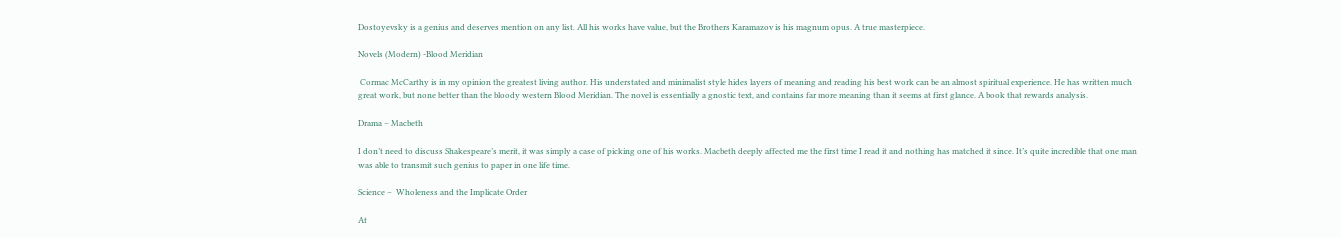Dostoyevsky is a genius and deserves mention on any list. All his works have value, but the Brothers Karamazov is his magnum opus. A true masterpiece.

Novels (Modern) -Blood Meridian

 Cormac McCarthy is in my opinion the greatest living author. His understated and minimalist style hides layers of meaning and reading his best work can be an almost spiritual experience. He has written much great work, but none better than the bloody western Blood Meridian. The novel is essentially a gnostic text, and contains far more meaning than it seems at first glance. A book that rewards analysis.

Drama – Macbeth

I don’t need to discuss Shakespeare’s merit, it was simply a case of picking one of his works. Macbeth deeply affected me the first time I read it and nothing has matched it since. It’s quite incredible that one man was able to transmit such genius to paper in one life time.

Science –  Wholeness and the Implicate Order

At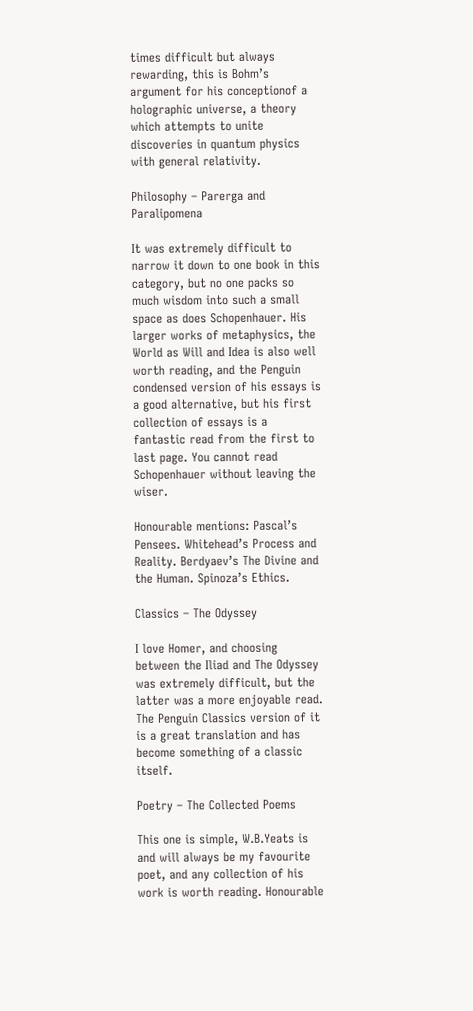times difficult but always rewarding, this is Bohm’s argument for his conceptionof a holographic universe, a theory which attempts to unite discoveries in quantum physics with general relativity.

Philosophy – Parerga and Paralipomena

It was extremely difficult to narrow it down to one book in this category, but no one packs so much wisdom into such a small space as does Schopenhauer. His larger works of metaphysics, the World as Will and Idea is also well worth reading, and the Penguin condensed version of his essays is a good alternative, but his first collection of essays is a fantastic read from the first to last page. You cannot read Schopenhauer without leaving the wiser.

Honourable mentions: Pascal’s Pensees. Whitehead’s Process and Reality. Berdyaev’s The Divine and the Human. Spinoza’s Ethics.

Classics – The Odyssey

I love Homer, and choosing between the Iliad and The Odyssey was extremely difficult, but the latter was a more enjoyable read. The Penguin Classics version of it is a great translation and has become something of a classic itself.

Poetry – The Collected Poems

This one is simple, W.B.Yeats is and will always be my favourite poet, and any collection of his work is worth reading. Honourable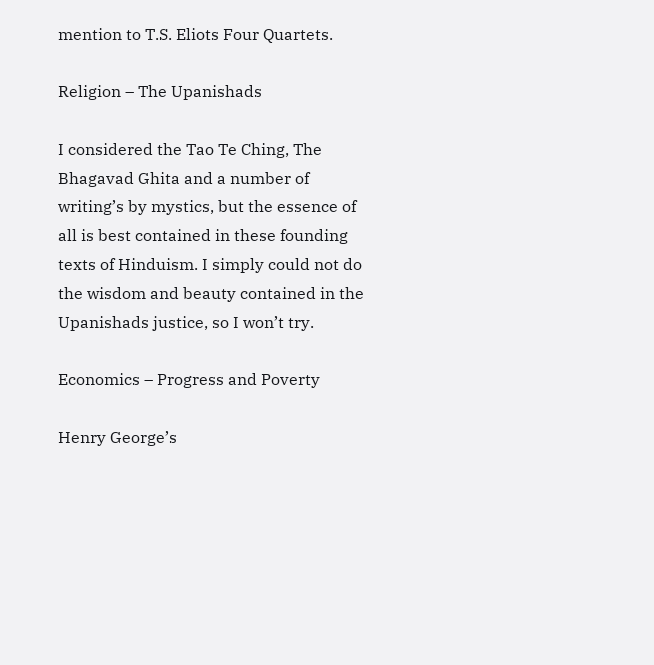mention to T.S. Eliots Four Quartets.

Religion – The Upanishads

I considered the Tao Te Ching, The Bhagavad Ghita and a number of writing’s by mystics, but the essence of all is best contained in these founding texts of Hinduism. I simply could not do the wisdom and beauty contained in the Upanishads justice, so I won’t try.

Economics – Progress and Poverty

Henry George’s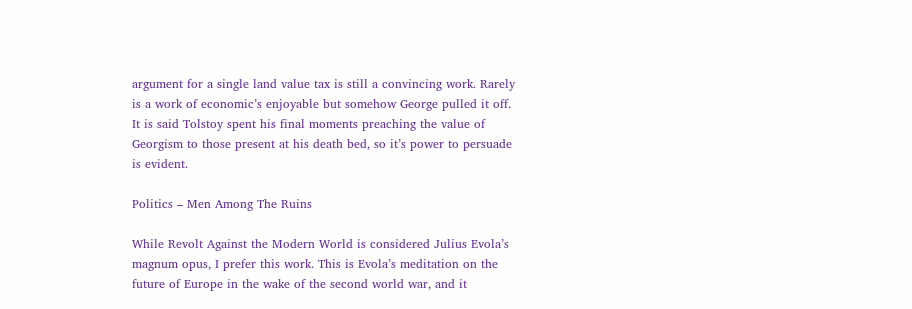argument for a single land value tax is still a convincing work. Rarely is a work of economic’s enjoyable but somehow George pulled it off. It is said Tolstoy spent his final moments preaching the value of Georgism to those present at his death bed, so it’s power to persuade is evident.

Politics – Men Among The Ruins

While Revolt Against the Modern World is considered Julius Evola’s magnum opus, I prefer this work. This is Evola’s meditation on the future of Europe in the wake of the second world war, and it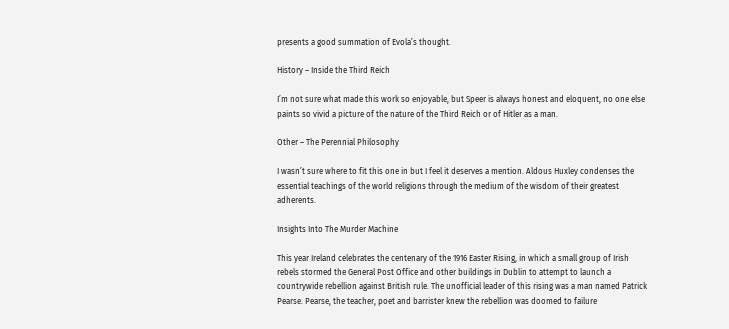presents a good summation of Evola’s thought.

History – Inside the Third Reich

I’m not sure what made this work so enjoyable, but Speer is always honest and eloquent, no one else paints so vivid a picture of the nature of the Third Reich or of Hitler as a man.

Other – The Perennial Philosophy

I wasn’t sure where to fit this one in but I feel it deserves a mention. Aldous Huxley condenses the essential teachings of the world religions through the medium of the wisdom of their greatest adherents.

Insights Into The Murder Machine

This year Ireland celebrates the centenary of the 1916 Easter Rising, in which a small group of Irish rebels stormed the General Post Office and other buildings in Dublin to attempt to launch a countrywide rebellion against British rule. The unofficial leader of this rising was a man named Patrick Pearse. Pearse, the teacher, poet and barrister knew the rebellion was doomed to failure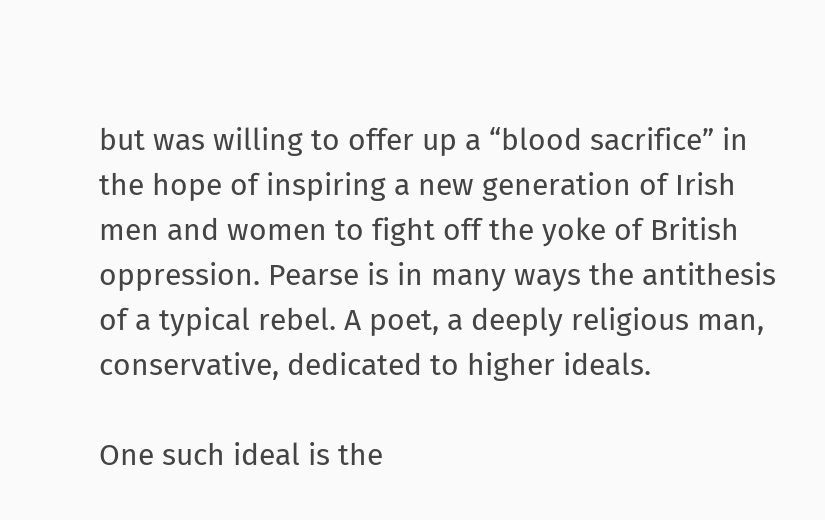but was willing to offer up a “blood sacrifice” in the hope of inspiring a new generation of Irish men and women to fight off the yoke of British oppression. Pearse is in many ways the antithesis of a typical rebel. A poet, a deeply religious man, conservative, dedicated to higher ideals.

One such ideal is the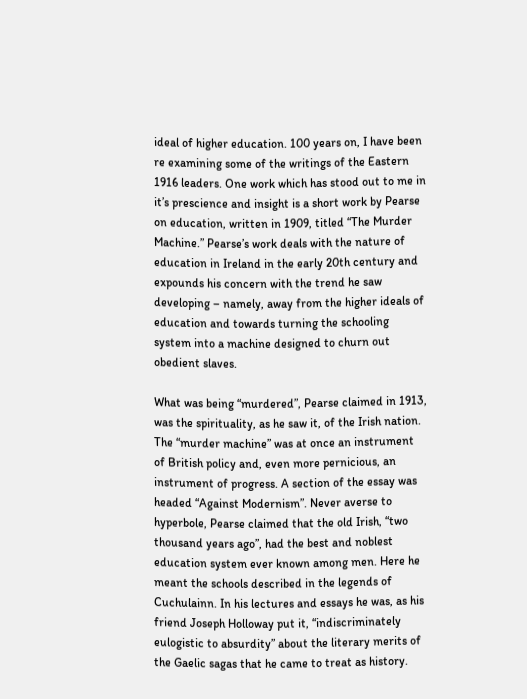ideal of higher education. 100 years on, I have been re examining some of the writings of the Eastern 1916 leaders. One work which has stood out to me in it’s prescience and insight is a short work by Pearse on education, written in 1909, titled “The Murder Machine.” Pearse’s work deals with the nature of education in Ireland in the early 20th century and expounds his concern with the trend he saw developing – namely, away from the higher ideals of education and towards turning the schooling system into a machine designed to churn out obedient slaves.

What was being “murdered”, Pearse claimed in 1913, was the spirituality, as he saw it, of the Irish nation. The “murder machine” was at once an instrument of British policy and, even more pernicious, an instrument of progress. A section of the essay was headed “Against Modernism”. Never averse to hyperbole, Pearse claimed that the old Irish, “two thousand years ago”, had the best and noblest education system ever known among men. Here he meant the schools described in the legends of Cuchulainn. In his lectures and essays he was, as his friend Joseph Holloway put it, “indiscriminately eulogistic to absurdity” about the literary merits of the Gaelic sagas that he came to treat as history.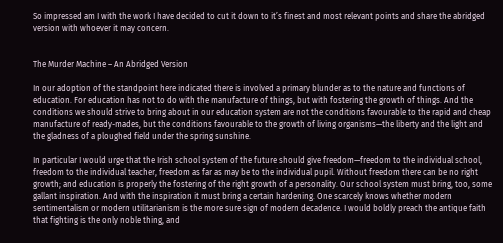So impressed am I with the work I have decided to cut it down to it’s finest and most relevant points and share the abridged version with whoever it may concern.


The Murder Machine – An Abridged Version

In our adoption of the standpoint here indicated there is involved a primary blunder as to the nature and functions of education. For education has not to do with the manufacture of things, but with fostering the growth of things. And the conditions we should strive to bring about in our education system are not the conditions favourable to the rapid and cheap manufacture of ready-mades, but the conditions favourable to the growth of living organisms—the liberty and the light and the gladness of a ploughed field under the spring sunshine.

In particular I would urge that the Irish school system of the future should give freedom—freedom to the individual school, freedom to the individual teacher, freedom as far as may be to the individual pupil. Without freedom there can be no right growth; and education is properly the fostering of the right growth of a personality. Our school system must bring, too, some gallant inspiration. And with the inspiration it must bring a certain hardening. One scarcely knows whether modern sentimentalism or modern utilitarianism is the more sure sign of modern decadence. I would boldly preach the antique faith that fighting is the only noble thing, and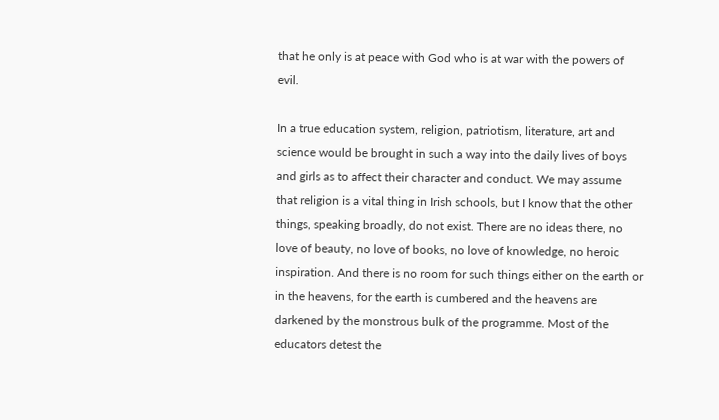that he only is at peace with God who is at war with the powers of evil.

In a true education system, religion, patriotism, literature, art and science would be brought in such a way into the daily lives of boys and girls as to affect their character and conduct. We may assume that religion is a vital thing in Irish schools, but I know that the other things, speaking broadly, do not exist. There are no ideas there, no love of beauty, no love of books, no love of knowledge, no heroic inspiration. And there is no room for such things either on the earth or in the heavens, for the earth is cumbered and the heavens are darkened by the monstrous bulk of the programme. Most of the educators detest the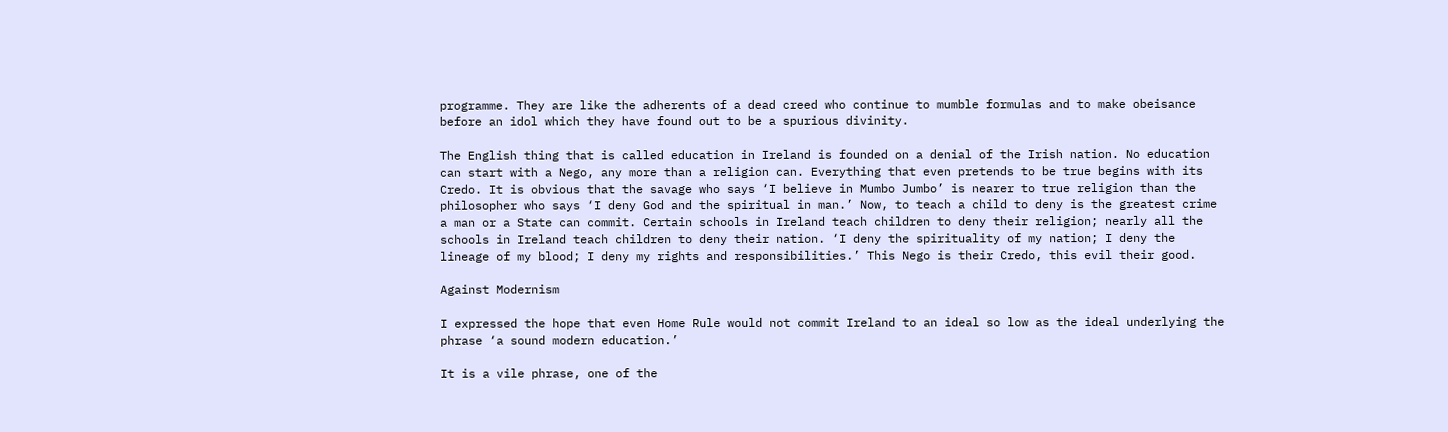programme. They are like the adherents of a dead creed who continue to mumble formulas and to make obeisance before an idol which they have found out to be a spurious divinity.

The English thing that is called education in Ireland is founded on a denial of the Irish nation. No education can start with a Nego, any more than a religion can. Everything that even pretends to be true begins with its Credo. It is obvious that the savage who says ‘I believe in Mumbo Jumbo’ is nearer to true religion than the philosopher who says ‘I deny God and the spiritual in man.’ Now, to teach a child to deny is the greatest crime a man or a State can commit. Certain schools in Ireland teach children to deny their religion; nearly all the schools in Ireland teach children to deny their nation. ‘I deny the spirituality of my nation; I deny the lineage of my blood; I deny my rights and responsibilities.’ This Nego is their Credo, this evil their good.

Against Modernism

I expressed the hope that even Home Rule would not commit Ireland to an ideal so low as the ideal underlying the phrase ‘a sound modern education.’

It is a vile phrase, one of the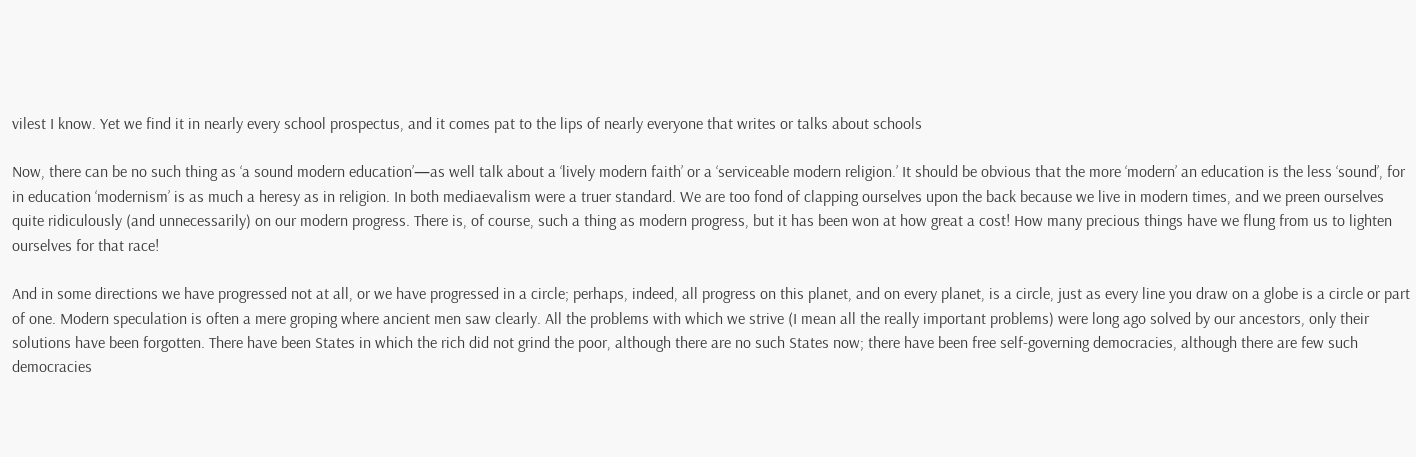vilest I know. Yet we find it in nearly every school prospectus, and it comes pat to the lips of nearly everyone that writes or talks about schools

Now, there can be no such thing as ‘a sound modern education’—as well talk about a ‘lively modern faith’ or a ‘serviceable modern religion.’ It should be obvious that the more ‘modern’ an education is the less ‘sound’, for in education ‘modernism’ is as much a heresy as in religion. In both mediaevalism were a truer standard. We are too fond of clapping ourselves upon the back because we live in modern times, and we preen ourselves quite ridiculously (and unnecessarily) on our modern progress. There is, of course, such a thing as modern progress, but it has been won at how great a cost! How many precious things have we flung from us to lighten ourselves for that race!

And in some directions we have progressed not at all, or we have progressed in a circle; perhaps, indeed, all progress on this planet, and on every planet, is a circle, just as every line you draw on a globe is a circle or part of one. Modern speculation is often a mere groping where ancient men saw clearly. All the problems with which we strive (I mean all the really important problems) were long ago solved by our ancestors, only their solutions have been forgotten. There have been States in which the rich did not grind the poor, although there are no such States now; there have been free self-governing democracies, although there are few such democracies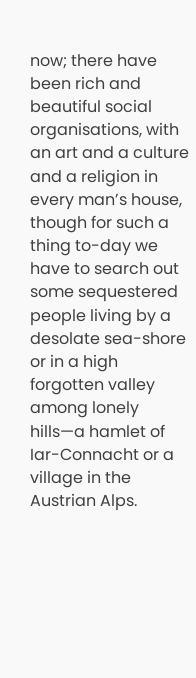now; there have been rich and beautiful social organisations, with an art and a culture and a religion in every man’s house, though for such a thing to-day we have to search out some sequestered people living by a desolate sea-shore or in a high forgotten valley among lonely hills—a hamlet of Iar-Connacht or a village in the Austrian Alps.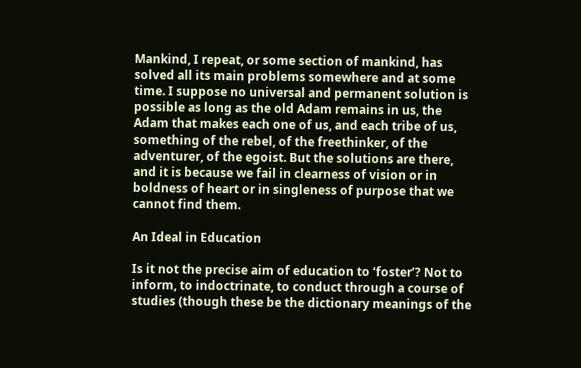Mankind, I repeat, or some section of mankind, has solved all its main problems somewhere and at some time. I suppose no universal and permanent solution is possible as long as the old Adam remains in us, the Adam that makes each one of us, and each tribe of us, something of the rebel, of the freethinker, of the adventurer, of the egoist. But the solutions are there, and it is because we fail in clearness of vision or in boldness of heart or in singleness of purpose that we cannot find them.

An Ideal in Education

Is it not the precise aim of education to ‘foster’? Not to inform, to indoctrinate, to conduct through a course of studies (though these be the dictionary meanings of the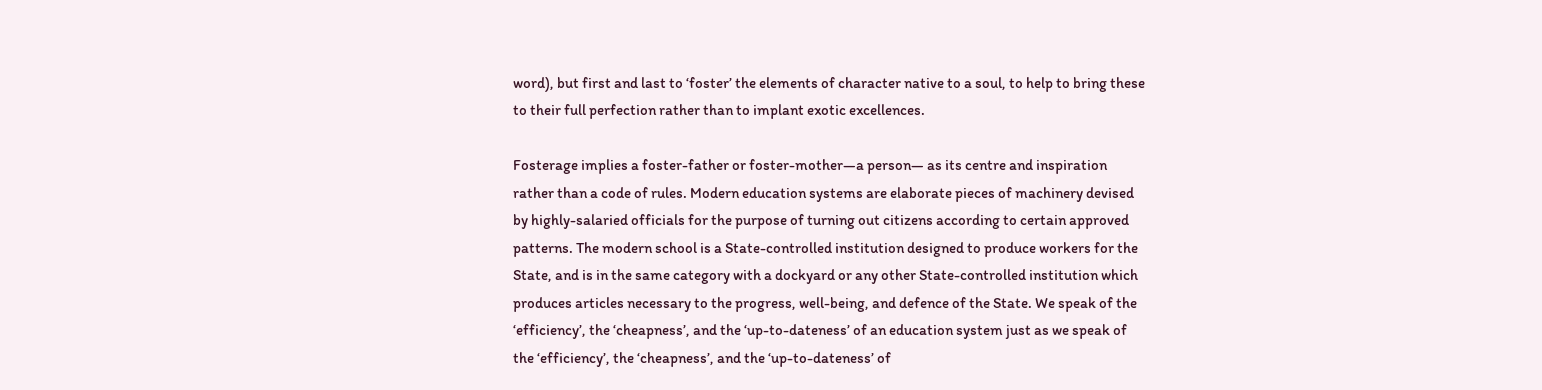word), but first and last to ‘foster’ the elements of character native to a soul, to help to bring these to their full perfection rather than to implant exotic excellences.

Fosterage implies a foster-father or foster-mother—a person— as its centre and inspiration rather than a code of rules. Modern education systems are elaborate pieces of machinery devised by highly-salaried officials for the purpose of turning out citizens according to certain approved patterns. The modern school is a State-controlled institution designed to produce workers for the State, and is in the same category with a dockyard or any other State-controlled institution which produces articles necessary to the progress, well-being, and defence of the State. We speak of the ‘efficiency’, the ‘cheapness’, and the ‘up-to-dateness’ of an education system just as we speak of the ‘efficiency’, the ‘cheapness’, and the ‘up-to-dateness’ of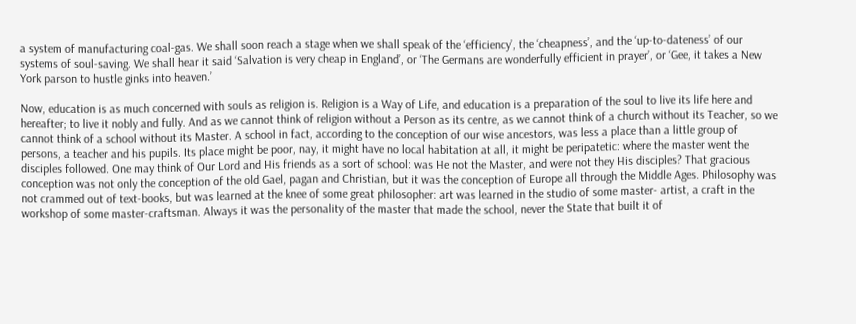a system of manufacturing coal-gas. We shall soon reach a stage when we shall speak of the ‘efficiency’, the ‘cheapness’, and the ‘up-to-dateness’ of our systems of soul-saving. We shall hear it said ‘Salvation is very cheap in England’, or ‘The Germans are wonderfully efficient in prayer’, or ‘Gee, it takes a New York parson to hustle ginks into heaven.’

Now, education is as much concerned with souls as religion is. Religion is a Way of Life, and education is a preparation of the soul to live its life here and hereafter; to live it nobly and fully. And as we cannot think of religion without a Person as its centre, as we cannot think of a church without its Teacher, so we cannot think of a school without its Master. A school in fact, according to the conception of our wise ancestors, was less a place than a little group of persons, a teacher and his pupils. Its place might be poor, nay, it might have no local habitation at all, it might be peripatetic: where the master went the disciples followed. One may think of Our Lord and His friends as a sort of school: was He not the Master, and were not they His disciples? That gracious conception was not only the conception of the old Gael, pagan and Christian, but it was the conception of Europe all through the Middle Ages. Philosophy was not crammed out of text-books, but was learned at the knee of some great philosopher: art was learned in the studio of some master- artist, a craft in the workshop of some master-craftsman. Always it was the personality of the master that made the school, never the State that built it of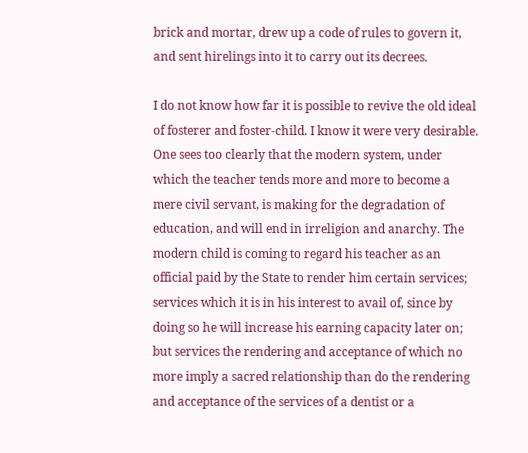brick and mortar, drew up a code of rules to govern it, and sent hirelings into it to carry out its decrees.

I do not know how far it is possible to revive the old ideal of fosterer and foster-child. I know it were very desirable. One sees too clearly that the modern system, under which the teacher tends more and more to become a mere civil servant, is making for the degradation of education, and will end in irreligion and anarchy. The modern child is coming to regard his teacher as an official paid by the State to render him certain services; services which it is in his interest to avail of, since by doing so he will increase his earning capacity later on; but services the rendering and acceptance of which no more imply a sacred relationship than do the rendering and acceptance of the services of a dentist or a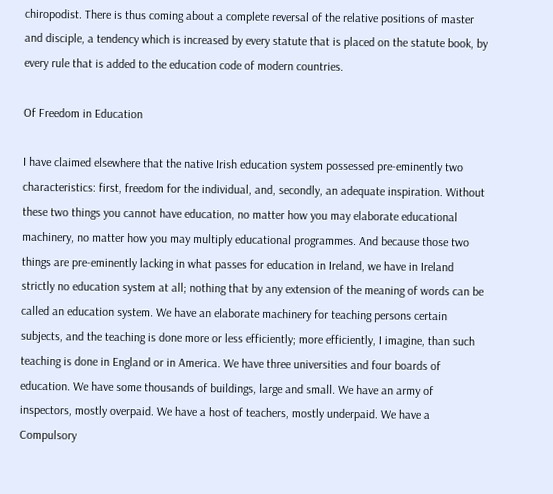chiropodist. There is thus coming about a complete reversal of the relative positions of master and disciple, a tendency which is increased by every statute that is placed on the statute book, by every rule that is added to the education code of modern countries.

Of Freedom in Education

I have claimed elsewhere that the native Irish education system possessed pre-eminently two characteristics: first, freedom for the individual, and, secondly, an adequate inspiration. Without these two things you cannot have education, no matter how you may elaborate educational machinery, no matter how you may multiply educational programmes. And because those two things are pre-eminently lacking in what passes for education in Ireland, we have in Ireland strictly no education system at all; nothing that by any extension of the meaning of words can be called an education system. We have an elaborate machinery for teaching persons certain subjects, and the teaching is done more or less efficiently; more efficiently, I imagine, than such teaching is done in England or in America. We have three universities and four boards of education. We have some thousands of buildings, large and small. We have an army of inspectors, mostly overpaid. We have a host of teachers, mostly underpaid. We have a Compulsory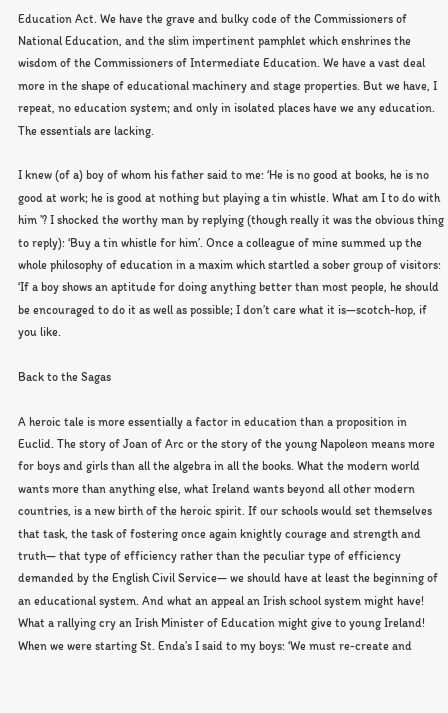Education Act. We have the grave and bulky code of the Commissioners of National Education, and the slim impertinent pamphlet which enshrines the wisdom of the Commissioners of Intermediate Education. We have a vast deal more in the shape of educational machinery and stage properties. But we have, I repeat, no education system; and only in isolated places have we any education. The essentials are lacking.

I knew (of a) boy of whom his father said to me: ‘He is no good at books, he is no good at work; he is good at nothing but playing a tin whistle. What am I to do with him ’? I shocked the worthy man by replying (though really it was the obvious thing to reply): ‘Buy a tin whistle for him’. Once a colleague of mine summed up the whole philosophy of education in a maxim which startled a sober group of visitors: ‘If a boy shows an aptitude for doing anything better than most people, he should be encouraged to do it as well as possible; I don’t care what it is—scotch-hop, if you like.

Back to the Sagas

A heroic tale is more essentially a factor in education than a proposition in Euclid. The story of Joan of Arc or the story of the young Napoleon means more for boys and girls than all the algebra in all the books. What the modern world wants more than anything else, what Ireland wants beyond all other modern countries, is a new birth of the heroic spirit. If our schools would set themselves that task, the task of fostering once again knightly courage and strength and truth— that type of efficiency rather than the peculiar type of efficiency demanded by the English Civil Service— we should have at least the beginning of an educational system. And what an appeal an Irish school system might have! What a rallying cry an Irish Minister of Education might give to young Ireland! When we were starting St. Enda’s I said to my boys: ‘We must re-create and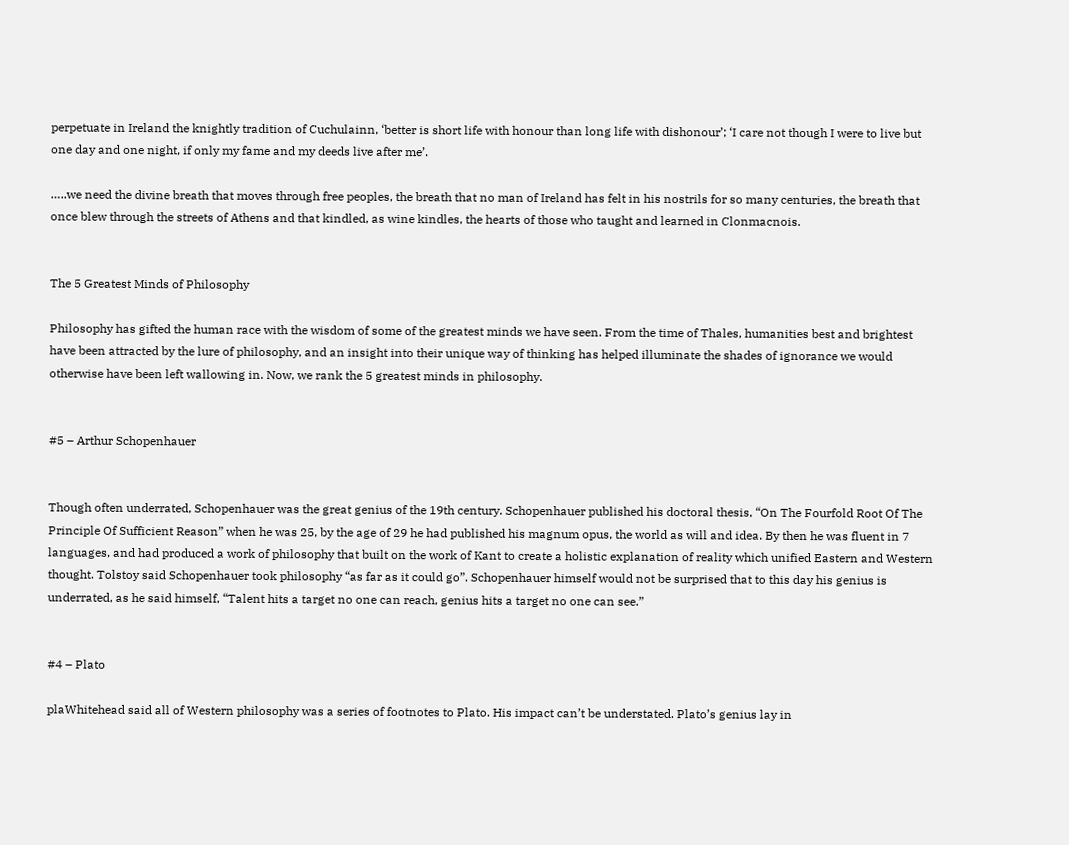perpetuate in Ireland the knightly tradition of Cuchulainn, ‘better is short life with honour than long life with dishonour’; ‘I care not though I were to live but one day and one night, if only my fame and my deeds live after me’.

…..we need the divine breath that moves through free peoples, the breath that no man of Ireland has felt in his nostrils for so many centuries, the breath that once blew through the streets of Athens and that kindled, as wine kindles, the hearts of those who taught and learned in Clonmacnois.


The 5 Greatest Minds of Philosophy

Philosophy has gifted the human race with the wisdom of some of the greatest minds we have seen. From the time of Thales, humanities best and brightest have been attracted by the lure of philosophy, and an insight into their unique way of thinking has helped illuminate the shades of ignorance we would otherwise have been left wallowing in. Now, we rank the 5 greatest minds in philosophy.


#5 – Arthur Schopenhauer


Though often underrated, Schopenhauer was the great genius of the 19th century. Schopenhauer published his doctoral thesis, “On The Fourfold Root Of The Principle Of Sufficient Reason” when he was 25, by the age of 29 he had published his magnum opus, the world as will and idea. By then he was fluent in 7 languages, and had produced a work of philosophy that built on the work of Kant to create a holistic explanation of reality which unified Eastern and Western thought. Tolstoy said Schopenhauer took philosophy “as far as it could go”. Schopenhauer himself would not be surprised that to this day his genius is underrated, as he said himself, “Talent hits a target no one can reach, genius hits a target no one can see.”


#4 – Plato

plaWhitehead said all of Western philosophy was a series of footnotes to Plato. His impact can’t be understated. Plato’s genius lay in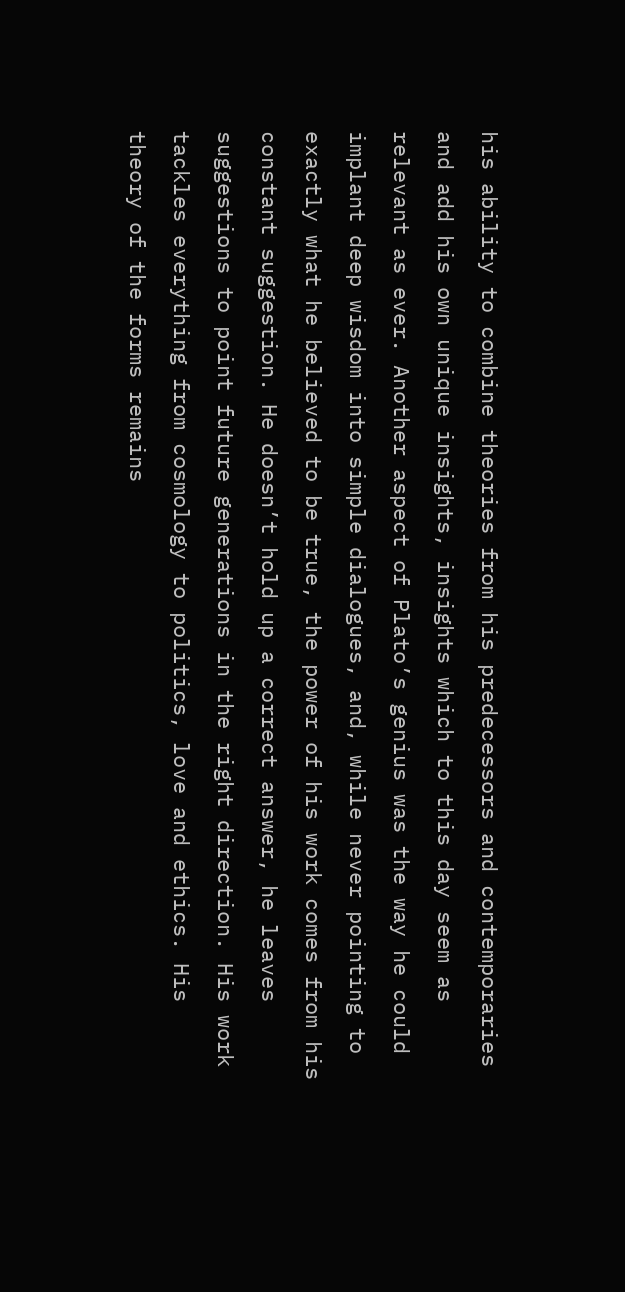his ability to combine theories from his predecessors and contemporaries and add his own unique insights, insights which to this day seem as relevant as ever. Another aspect of Plato’s genius was the way he could implant deep wisdom into simple dialogues, and, while never pointing to exactly what he believed to be true, the power of his work comes from his constant suggestion. He doesn’t hold up a correct answer, he leaves suggestions to point future generations in the right direction. His work tackles everything from cosmology to politics, love and ethics. His theory of the forms remains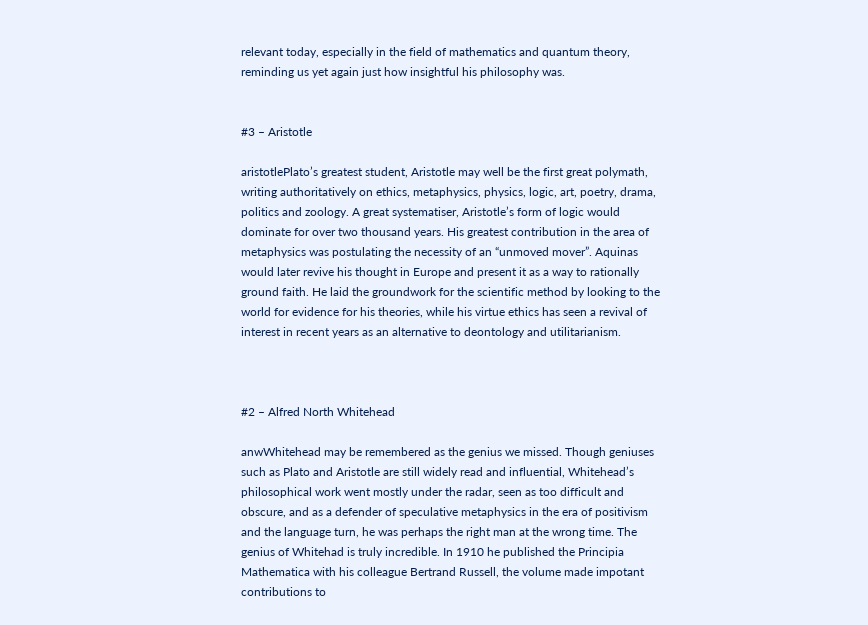relevant today, especially in the field of mathematics and quantum theory, reminding us yet again just how insightful his philosophy was.


#3 – Aristotle

aristotlePlato’s greatest student, Aristotle may well be the first great polymath, writing authoritatively on ethics, metaphysics, physics, logic, art, poetry, drama, politics and zoology. A great systematiser, Aristotle’s form of logic would dominate for over two thousand years. His greatest contribution in the area of metaphysics was postulating the necessity of an “unmoved mover”. Aquinas would later revive his thought in Europe and present it as a way to rationally ground faith. He laid the groundwork for the scientific method by looking to the world for evidence for his theories, while his virtue ethics has seen a revival of interest in recent years as an alternative to deontology and utilitarianism.



#2 – Alfred North Whitehead

anwWhitehead may be remembered as the genius we missed. Though geniuses such as Plato and Aristotle are still widely read and influential, Whitehead’s philosophical work went mostly under the radar, seen as too difficult and obscure, and as a defender of speculative metaphysics in the era of positivism and the language turn, he was perhaps the right man at the wrong time. The genius of Whitehad is truly incredible. In 1910 he published the Principia Mathematica with his colleague Bertrand Russell, the volume made impotant contributions to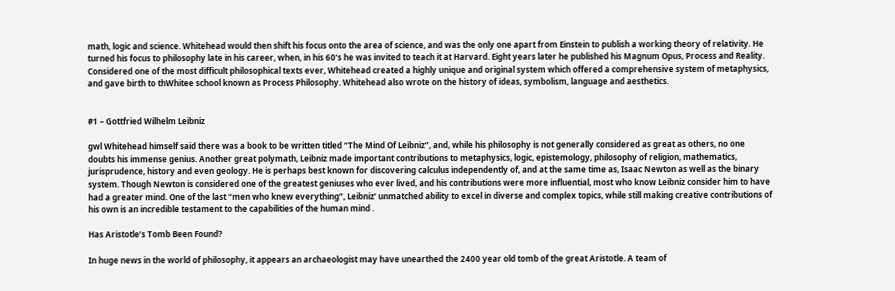math, logic and science. Whitehead would then shift his focus onto the area of science, and was the only one apart from Einstein to publish a working theory of relativity. He turned his focus to philosophy late in his career, when, in his 60’s he was invited to teach it at Harvard. Eight years later he published his Magnum Opus, Process and Reality. Considered one of the most difficult philosophical texts ever, Whitehead created a highly unique and original system which offered a comprehensive system of metaphysics, and gave birth to thWhitee school known as Process Philosophy. Whitehead also wrote on the history of ideas, symbolism, language and aesthetics.


#1 – Gottfried Wilhelm Leibniz

gwl Whitehead himself said there was a book to be written titled “The Mind Of Leibniz”, and, while his philosophy is not generally considered as great as others, no one doubts his immense genius. Another great polymath, Leibniz made important contributions to metaphysics, logic, epistemology, philosophy of religion, mathematics, jurisprudence, history and even geology. He is perhaps best known for discovering calculus independently of, and at the same time as, Isaac Newton as well as the binary system. Though Newton is considered one of the greatest geniuses who ever lived, and his contributions were more influential, most who know Leibniz consider him to have had a greater mind. One of the last “men who knew everything”, Leibniz’ unmatched ability to excel in diverse and complex topics, while still making creative contributions of his own is an incredible testament to the capabilities of the human mind .

Has Aristotle’s Tomb Been Found?

In huge news in the world of philosophy, it appears an archaeologist may have unearthed the 2400 year old tomb of the great Aristotle. A team of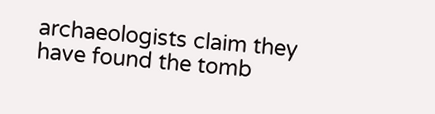archaeologists claim they have found the tomb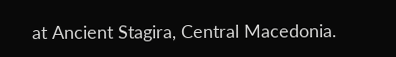at Ancient Stagira, Central Macedonia.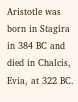Aristotle was born in Stagira in 384 BC and died in Chalcis, Evia, at 322 BC.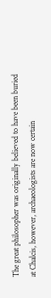The great philosopher was originally believed to have been buried at Chalcis, however, archaeologists are now certain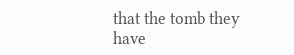that the tomb they have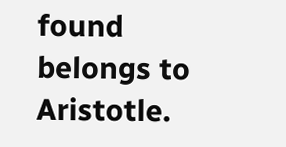found belongs to Aristotle.